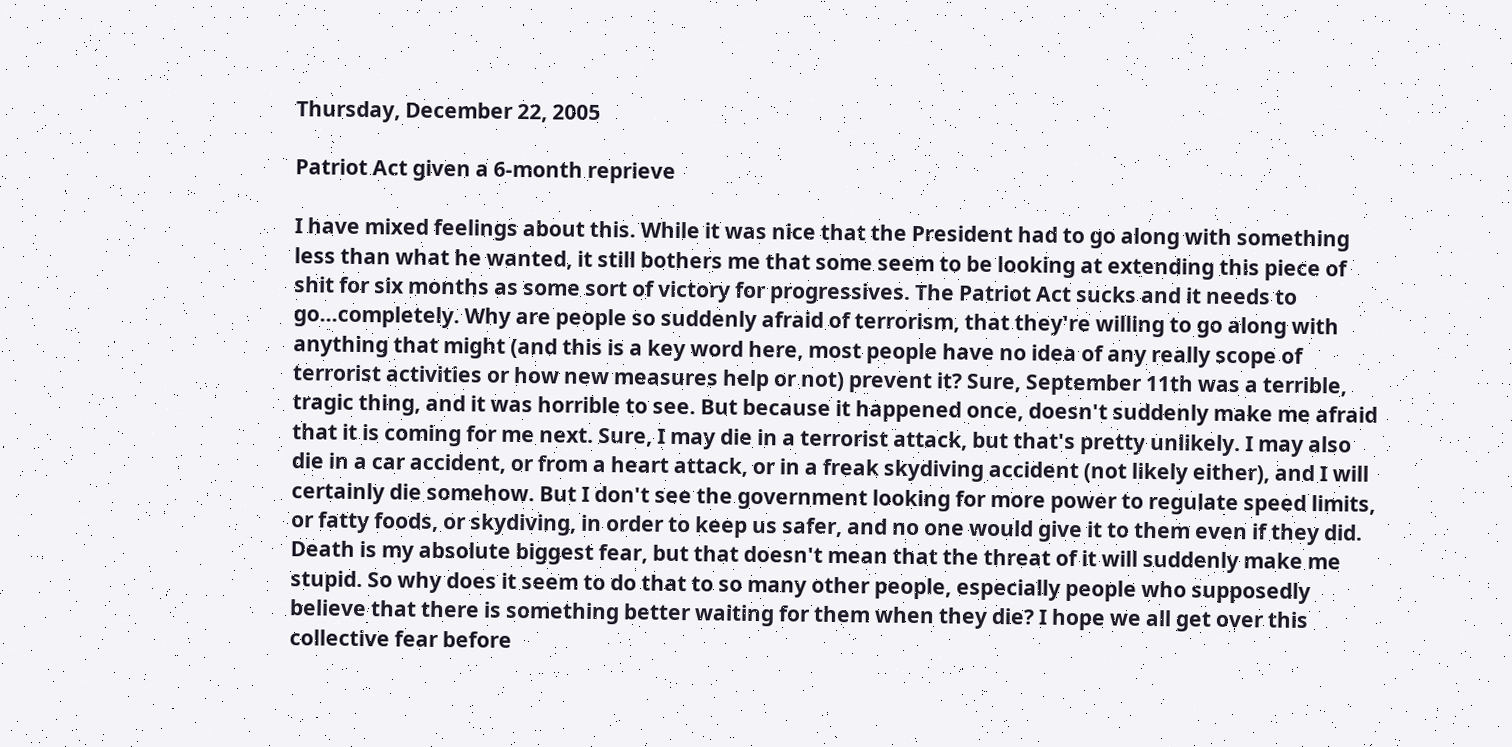Thursday, December 22, 2005

Patriot Act given a 6-month reprieve

I have mixed feelings about this. While it was nice that the President had to go along with something less than what he wanted, it still bothers me that some seem to be looking at extending this piece of shit for six months as some sort of victory for progressives. The Patriot Act sucks and it needs to go...completely. Why are people so suddenly afraid of terrorism, that they're willing to go along with anything that might (and this is a key word here, most people have no idea of any really scope of terrorist activities or how new measures help or not) prevent it? Sure, September 11th was a terrible, tragic thing, and it was horrible to see. But because it happened once, doesn't suddenly make me afraid that it is coming for me next. Sure, I may die in a terrorist attack, but that's pretty unlikely. I may also die in a car accident, or from a heart attack, or in a freak skydiving accident (not likely either), and I will certainly die somehow. But I don't see the government looking for more power to regulate speed limits, or fatty foods, or skydiving, in order to keep us safer, and no one would give it to them even if they did. Death is my absolute biggest fear, but that doesn't mean that the threat of it will suddenly make me stupid. So why does it seem to do that to so many other people, especially people who supposedly believe that there is something better waiting for them when they die? I hope we all get over this collective fear before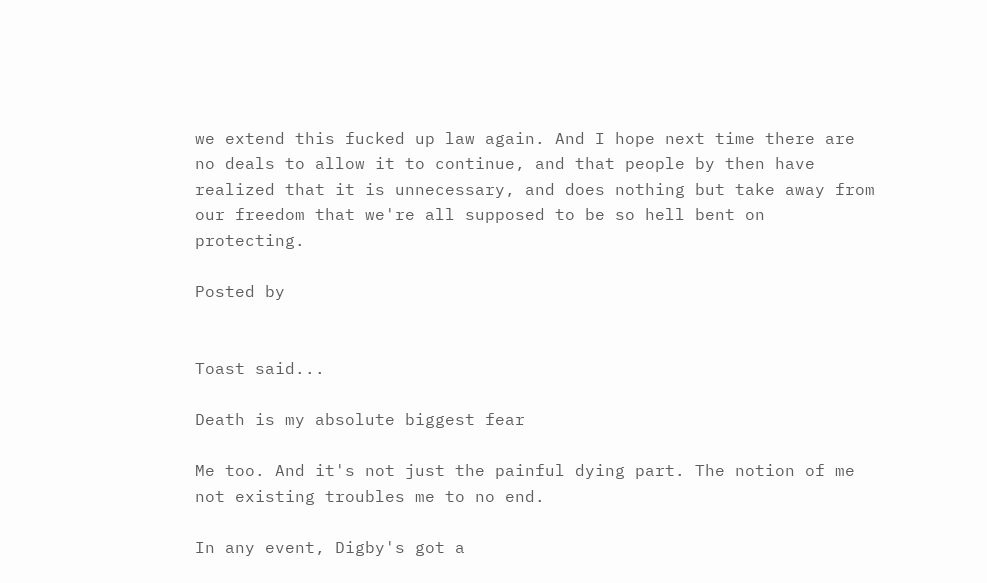we extend this fucked up law again. And I hope next time there are no deals to allow it to continue, and that people by then have realized that it is unnecessary, and does nothing but take away from our freedom that we're all supposed to be so hell bent on protecting.

Posted by


Toast said...

Death is my absolute biggest fear

Me too. And it's not just the painful dying part. The notion of me not existing troubles me to no end.

In any event, Digby's got a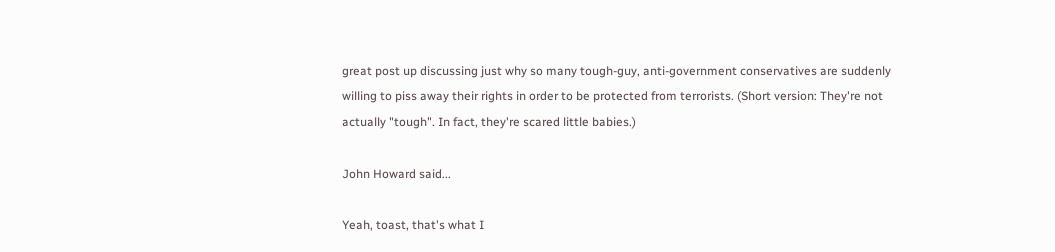great post up discussing just why so many tough-guy, anti-government conservatives are suddenly willing to piss away their rights in order to be protected from terrorists. (Short version: They're not actually "tough". In fact, they're scared little babies.)

John Howard said...

Yeah, toast, that's what I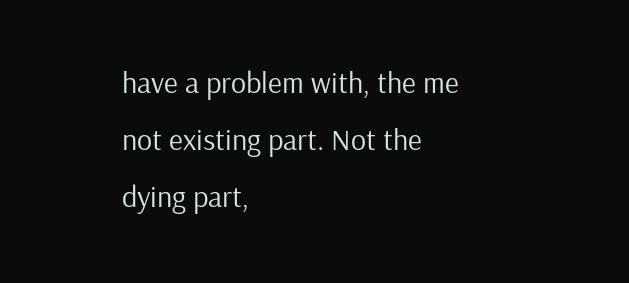have a problem with, the me not existing part. Not the dying part,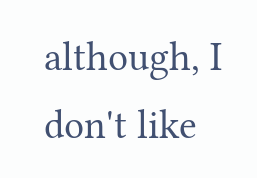although, I don't like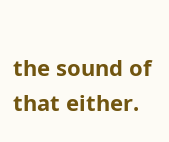the sound of that either.